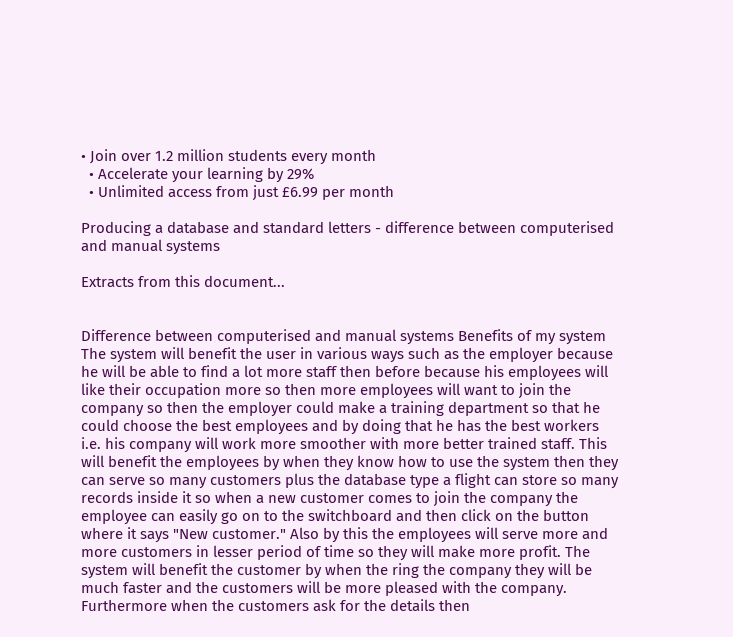• Join over 1.2 million students every month
  • Accelerate your learning by 29%
  • Unlimited access from just £6.99 per month

Producing a database and standard letters - difference between computerised and manual systems

Extracts from this document...


Difference between computerised and manual systems Benefits of my system The system will benefit the user in various ways such as the employer because he will be able to find a lot more staff then before because his employees will like their occupation more so then more employees will want to join the company so then the employer could make a training department so that he could choose the best employees and by doing that he has the best workers i.e. his company will work more smoother with more better trained staff. This will benefit the employees by when they know how to use the system then they can serve so many customers plus the database type a flight can store so many records inside it so when a new customer comes to join the company the employee can easily go on to the switchboard and then click on the button where it says "New customer." Also by this the employees will serve more and more customers in lesser period of time so they will make more profit. The system will benefit the customer by when the ring the company they will be much faster and the customers will be more pleased with the company. Furthermore when the customers ask for the details then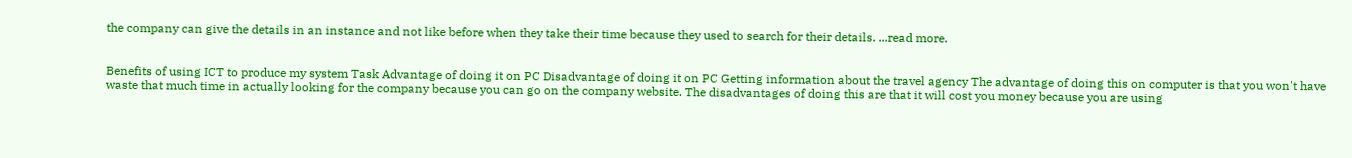the company can give the details in an instance and not like before when they take their time because they used to search for their details. ...read more.


Benefits of using ICT to produce my system Task Advantage of doing it on PC Disadvantage of doing it on PC Getting information about the travel agency The advantage of doing this on computer is that you won't have waste that much time in actually looking for the company because you can go on the company website. The disadvantages of doing this are that it will cost you money because you are using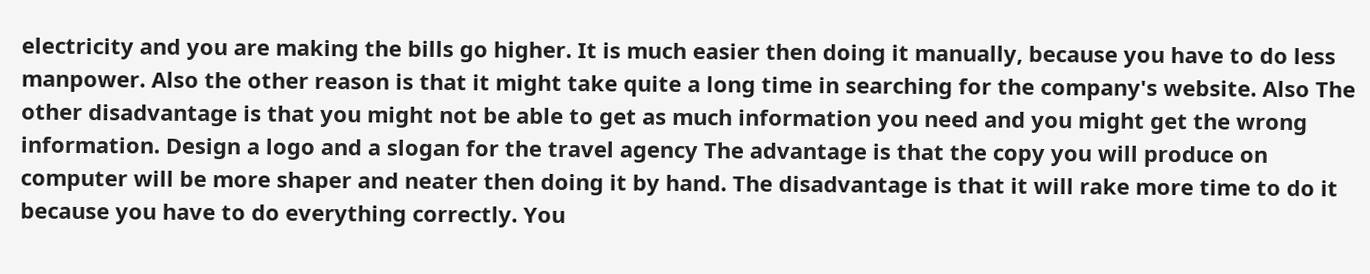electricity and you are making the bills go higher. It is much easier then doing it manually, because you have to do less manpower. Also the other reason is that it might take quite a long time in searching for the company's website. Also The other disadvantage is that you might not be able to get as much information you need and you might get the wrong information. Design a logo and a slogan for the travel agency The advantage is that the copy you will produce on computer will be more shaper and neater then doing it by hand. The disadvantage is that it will rake more time to do it because you have to do everything correctly. You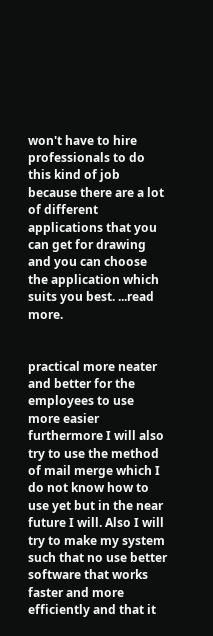won't have to hire professionals to do this kind of job because there are a lot of different applications that you can get for drawing and you can choose the application which suits you best. ...read more.


practical more neater and better for the employees to use more easier furthermore I will also try to use the method of mail merge which I do not know how to use yet but in the near future I will. Also I will try to make my system such that no use better software that works faster and more efficiently and that it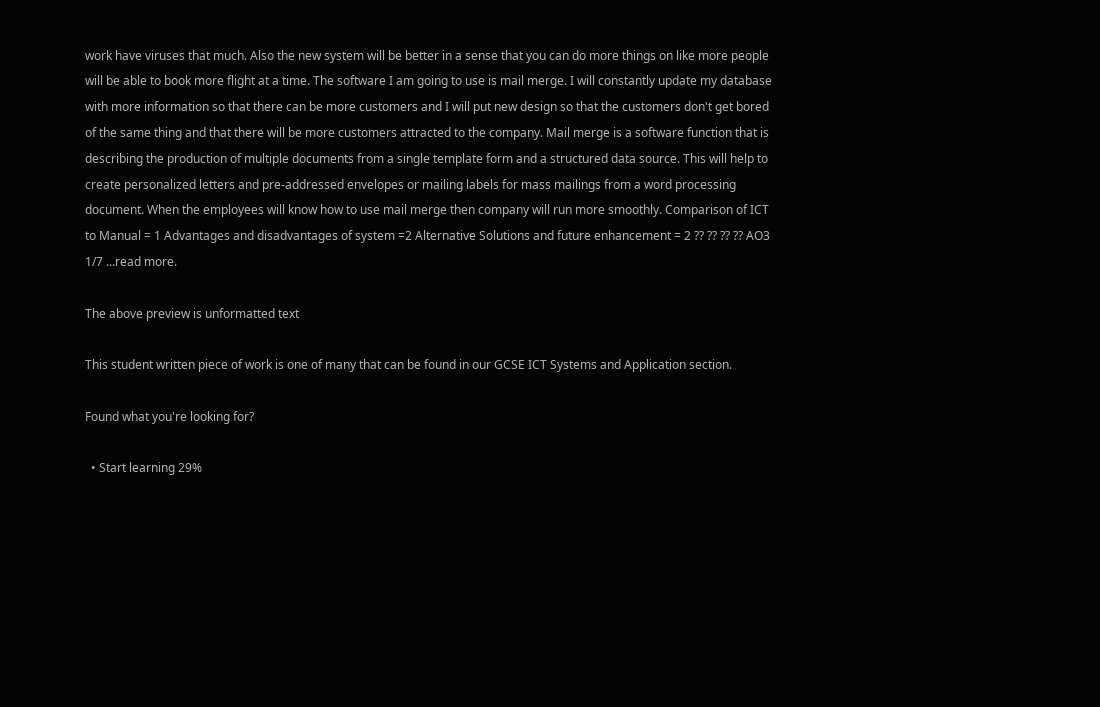work have viruses that much. Also the new system will be better in a sense that you can do more things on like more people will be able to book more flight at a time. The software I am going to use is mail merge. I will constantly update my database with more information so that there can be more customers and I will put new design so that the customers don't get bored of the same thing and that there will be more customers attracted to the company. Mail merge is a software function that is describing the production of multiple documents from a single template form and a structured data source. This will help to create personalized letters and pre-addressed envelopes or mailing labels for mass mailings from a word processing document. When the employees will know how to use mail merge then company will run more smoothly. Comparison of ICT to Manual = 1 Advantages and disadvantages of system =2 Alternative Solutions and future enhancement = 2 ?? ?? ?? ?? AO3 1/7 ...read more.

The above preview is unformatted text

This student written piece of work is one of many that can be found in our GCSE ICT Systems and Application section.

Found what you're looking for?

  • Start learning 29%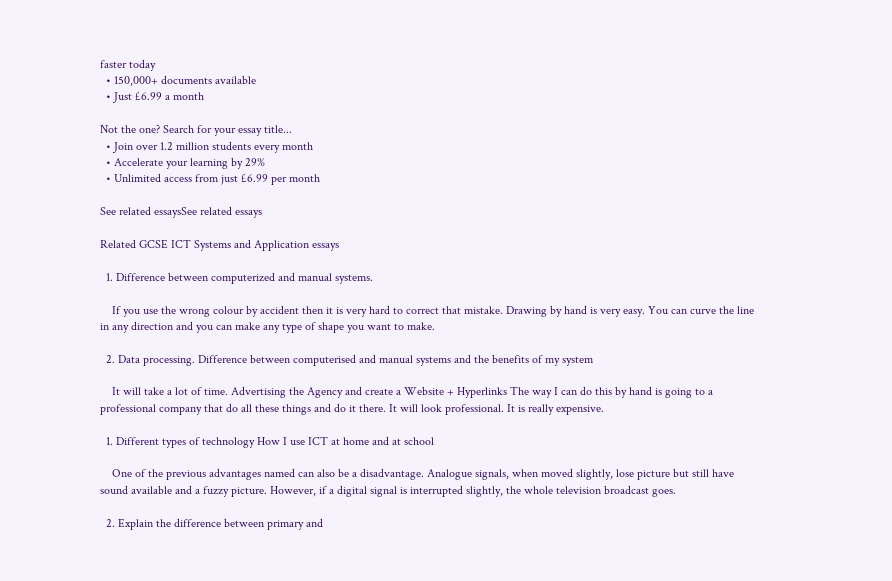faster today
  • 150,000+ documents available
  • Just £6.99 a month

Not the one? Search for your essay title...
  • Join over 1.2 million students every month
  • Accelerate your learning by 29%
  • Unlimited access from just £6.99 per month

See related essaysSee related essays

Related GCSE ICT Systems and Application essays

  1. Difference between computerized and manual systems.

    If you use the wrong colour by accident then it is very hard to correct that mistake. Drawing by hand is very easy. You can curve the line in any direction and you can make any type of shape you want to make.

  2. Data processing. Difference between computerised and manual systems and the benefits of my system

    It will take a lot of time. Advertising the Agency and create a Website + Hyperlinks The way I can do this by hand is going to a professional company that do all these things and do it there. It will look professional. It is really expensive.

  1. Different types of technology How I use ICT at home and at school

    One of the previous advantages named can also be a disadvantage. Analogue signals, when moved slightly, lose picture but still have sound available and a fuzzy picture. However, if a digital signal is interrupted slightly, the whole television broadcast goes.

  2. Explain the difference between primary and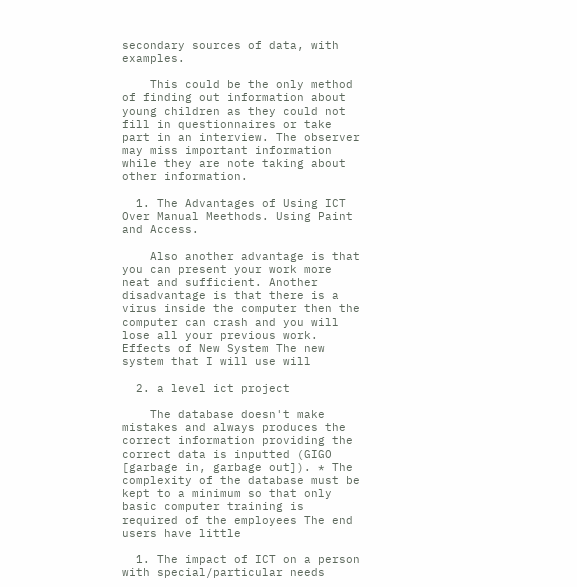secondary sources of data, with examples.

    This could be the only method of finding out information about young children as they could not fill in questionnaires or take part in an interview. The observer may miss important information while they are note taking about other information.

  1. The Advantages of Using ICT Over Manual Meethods. Using Paint and Access.

    Also another advantage is that you can present your work more neat and sufficient. Another disadvantage is that there is a virus inside the computer then the computer can crash and you will lose all your previous work. Effects of New System The new system that I will use will

  2. a level ict project

    The database doesn't make mistakes and always produces the correct information providing the correct data is inputted (GIGO [garbage in, garbage out]). * The complexity of the database must be kept to a minimum so that only basic computer training is required of the employees The end users have little

  1. The impact of ICT on a person with special/particular needs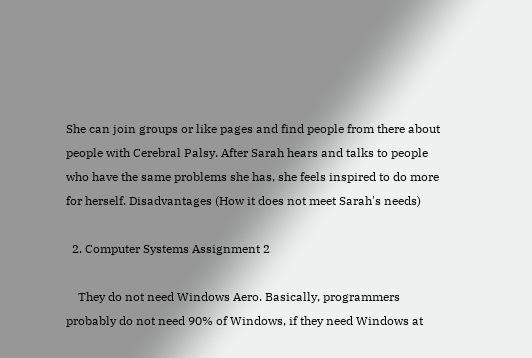She can join groups or like pages and find people from there about people with Cerebral Palsy. After Sarah hears and talks to people who have the same problems she has, she feels inspired to do more for herself. Disadvantages (How it does not meet Sarah's needs)

  2. Computer Systems Assignment 2

    They do not need Windows Aero. Basically, programmers probably do not need 90% of Windows, if they need Windows at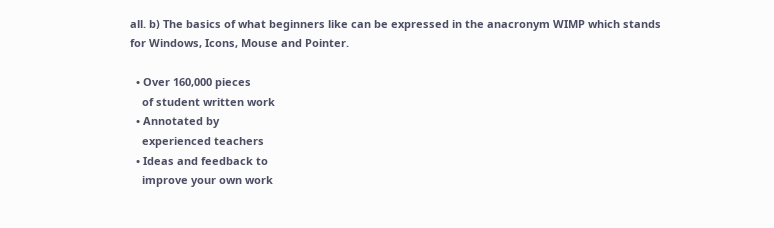all. b) The basics of what beginners like can be expressed in the anacronym WIMP which stands for Windows, Icons, Mouse and Pointer.

  • Over 160,000 pieces
    of student written work
  • Annotated by
    experienced teachers
  • Ideas and feedback to
    improve your own work